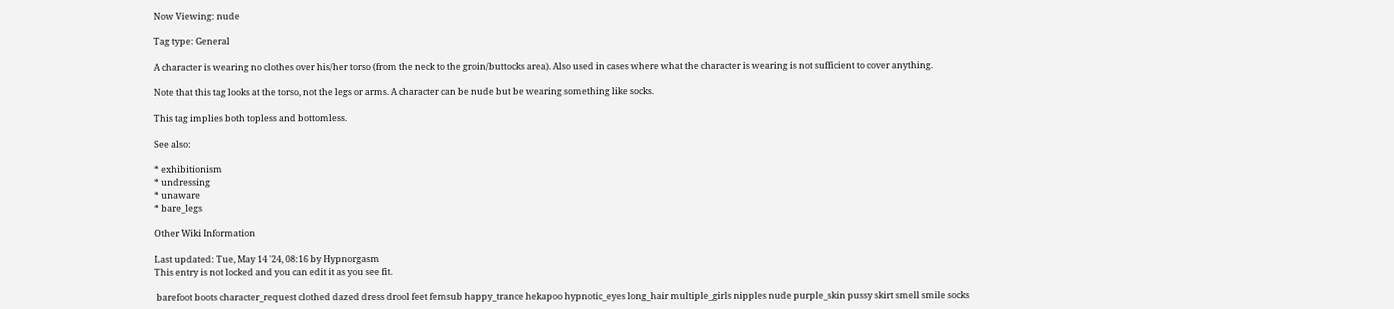Now Viewing: nude

Tag type: General

A character is wearing no clothes over his/her torso (from the neck to the groin/buttocks area). Also used in cases where what the character is wearing is not sufficient to cover anything.

Note that this tag looks at the torso, not the legs or arms. A character can be nude but be wearing something like socks.

This tag implies both topless and bottomless.

See also:

* exhibitionism
* undressing
* unaware
* bare_legs

Other Wiki Information

Last updated: Tue, May 14 '24, 08:16 by Hypnorgasm
This entry is not locked and you can edit it as you see fit.

 barefoot boots character_request clothed dazed dress drool feet femsub happy_trance hekapoo hypnotic_eyes long_hair multiple_girls nipples nude purple_skin pussy skirt smell smile socks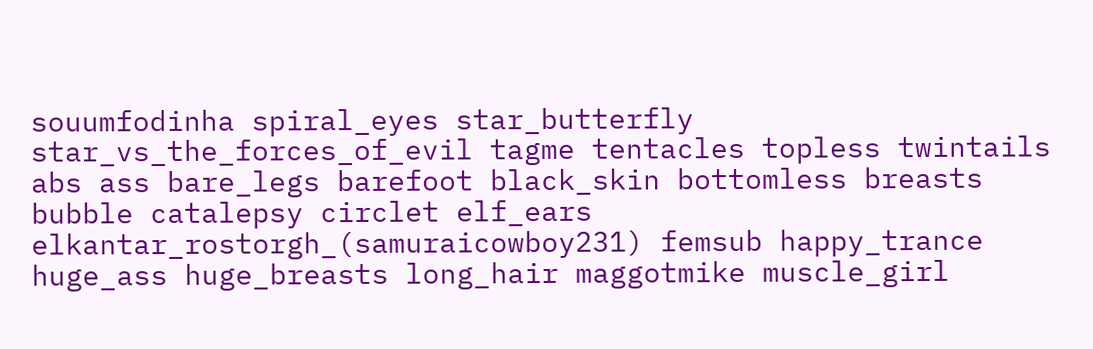souumfodinha spiral_eyes star_butterfly star_vs_the_forces_of_evil tagme tentacles topless twintails  abs ass bare_legs barefoot black_skin bottomless breasts bubble catalepsy circlet elf_ears elkantar_rostorgh_(samuraicowboy231) femsub happy_trance huge_ass huge_breasts long_hair maggotmike muscle_girl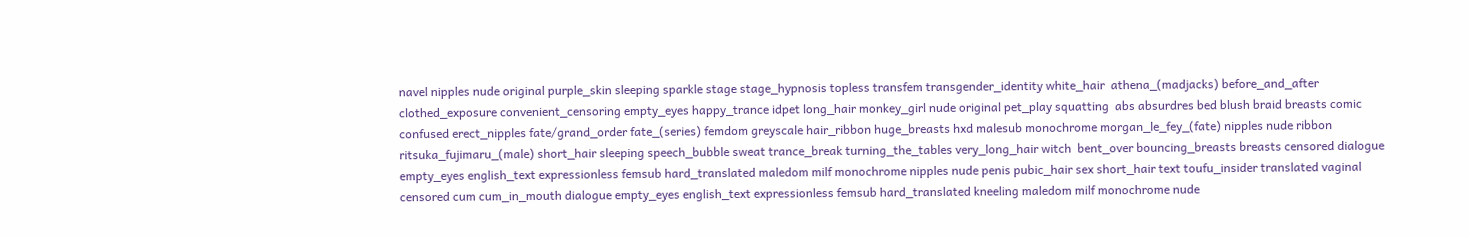navel nipples nude original purple_skin sleeping sparkle stage stage_hypnosis topless transfem transgender_identity white_hair  athena_(madjacks) before_and_after clothed_exposure convenient_censoring empty_eyes happy_trance idpet long_hair monkey_girl nude original pet_play squatting  abs absurdres bed blush braid breasts comic confused erect_nipples fate/grand_order fate_(series) femdom greyscale hair_ribbon huge_breasts hxd malesub monochrome morgan_le_fey_(fate) nipples nude ribbon ritsuka_fujimaru_(male) short_hair sleeping speech_bubble sweat trance_break turning_the_tables very_long_hair witch  bent_over bouncing_breasts breasts censored dialogue empty_eyes english_text expressionless femsub hard_translated maledom milf monochrome nipples nude penis pubic_hair sex short_hair text toufu_insider translated vaginal  censored cum cum_in_mouth dialogue empty_eyes english_text expressionless femsub hard_translated kneeling maledom milf monochrome nude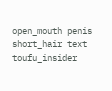open_mouth penis short_hair text toufu_insider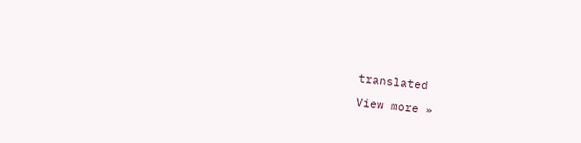translated

View more »